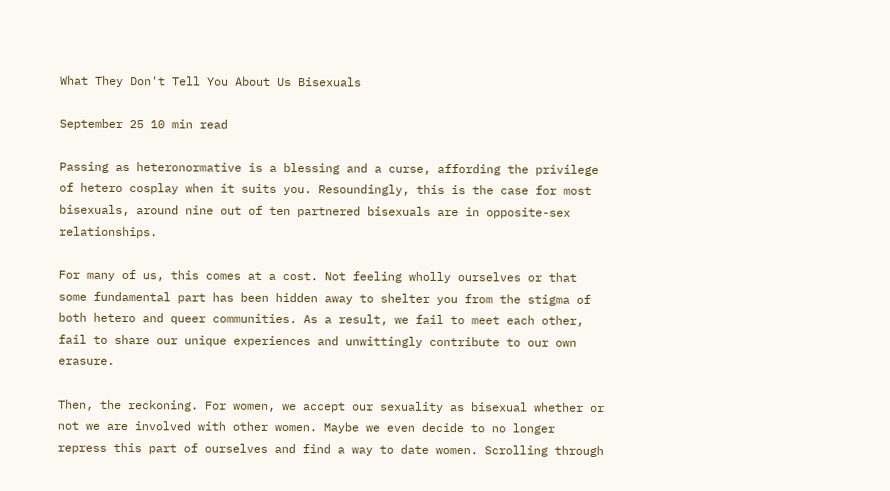What They Don't Tell You About Us Bisexuals

September 25 10 min read

Passing as heteronormative is a blessing and a curse, affording the privilege of hetero cosplay when it suits you. Resoundingly, this is the case for most bisexuals, around nine out of ten partnered bisexuals are in opposite-sex relationships.

For many of us, this comes at a cost. Not feeling wholly ourselves or that some fundamental part has been hidden away to shelter you from the stigma of both hetero and queer communities. As a result, we fail to meet each other, fail to share our unique experiences and unwittingly contribute to our own erasure.

Then, the reckoning. For women, we accept our sexuality as bisexual whether or not we are involved with other women. Maybe we even decide to no longer repress this part of ourselves and find a way to date women. Scrolling through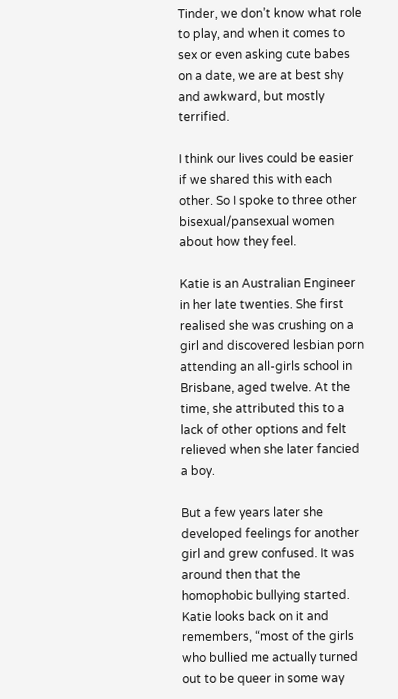Tinder, we don’t know what role to play, and when it comes to sex or even asking cute babes on a date, we are at best shy and awkward, but mostly terrified.

I think our lives could be easier if we shared this with each other. So I spoke to three other bisexual/pansexual women about how they feel.

Katie is an Australian Engineer in her late twenties. She first realised she was crushing on a girl and discovered lesbian porn attending an all-girls school in Brisbane, aged twelve. At the time, she attributed this to a lack of other options and felt relieved when she later fancied a boy.

But a few years later she developed feelings for another girl and grew confused. It was around then that the homophobic bullying started. Katie looks back on it and remembers, “most of the girls who bullied me actually turned out to be queer in some way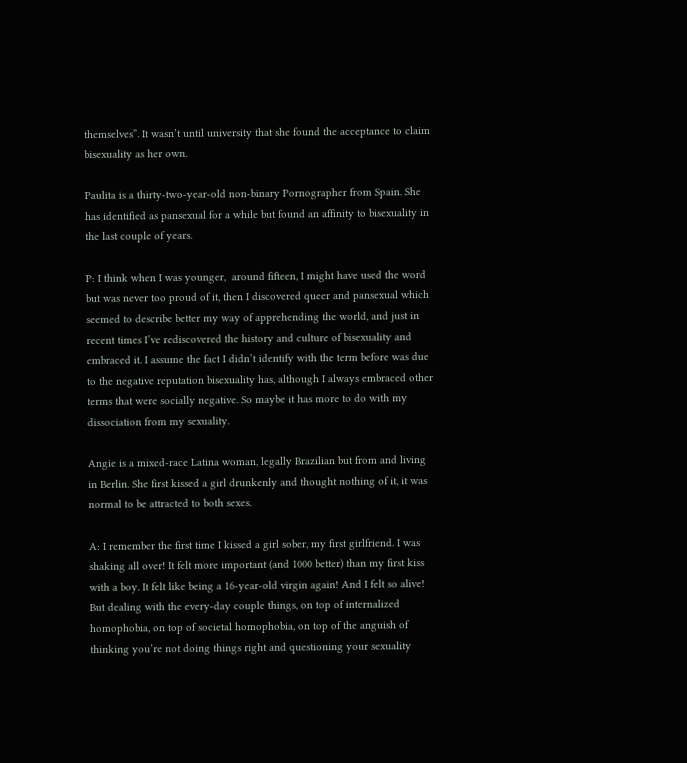themselves”. It wasn’t until university that she found the acceptance to claim bisexuality as her own.

Paulita is a thirty-two-year-old non-binary Pornographer from Spain. She has identified as pansexual for a while but found an affinity to bisexuality in the last couple of years.

P: I think when I was younger,  around fifteen, I might have used the word but was never too proud of it, then I discovered queer and pansexual which seemed to describe better my way of apprehending the world, and just in recent times I’ve rediscovered the history and culture of bisexuality and embraced it. I assume the fact I didn’t identify with the term before was due to the negative reputation bisexuality has, although I always embraced other terms that were socially negative. So maybe it has more to do with my dissociation from my sexuality.

Angie is a mixed-race Latina woman, legally Brazilian but from and living in Berlin. She first kissed a girl drunkenly and thought nothing of it, it was normal to be attracted to both sexes.

A: I remember the first time I kissed a girl sober, my first girlfriend. I was shaking all over! It felt more important (and 1000 better) than my first kiss with a boy. It felt like being a 16-year-old virgin again! And I felt so alive! But dealing with the every-day couple things, on top of internalized homophobia, on top of societal homophobia, on top of the anguish of thinking you’re not doing things right and questioning your sexuality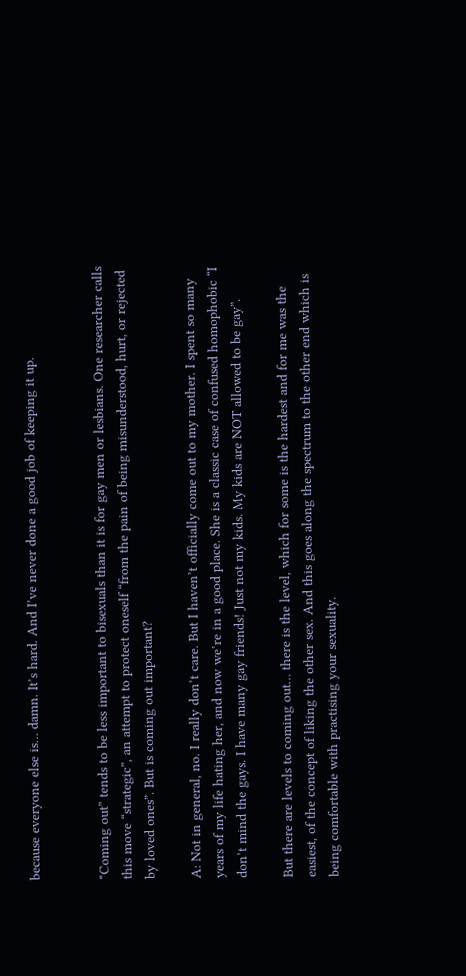because everyone else is… damn. It’s hard. And I’ve never done a good job of keeping it up.


"Coming out” tends to be less important to bisexuals than it is for gay men or lesbians. One researcher calls this move “strategic”, an attempt to protect oneself “from the pain of being misunderstood, hurt, or rejected by loved ones”. But is coming out important?

A: Not in general, no. I really don’t care. But I haven’t officially come out to my mother. I spent so many years of my life hating her, and now we’re in a good place. She is a classic case of confused homophobic “I don’t mind the gays. I have many gay friends! Just not my kids. My kids are NOT allowed to be gay”.

But there are levels to coming out… there is the level, which for some is the hardest and for me was the easiest, of the concept of liking the other sex. And this goes along the spectrum to the other end which is being comfortable with practising your sexuality.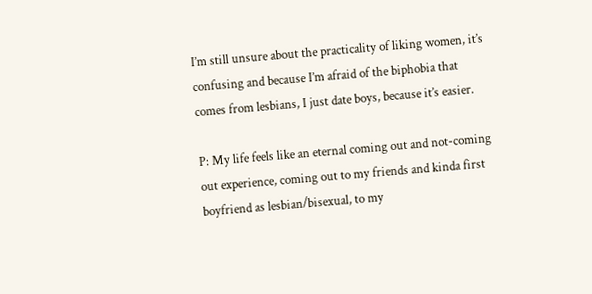I’m still unsure about the practicality of liking women, it’s confusing and because I’m afraid of the biphobia that comes from lesbians, I just date boys, because it’s easier.

P: My life feels like an eternal coming out and not-coming out experience, coming out to my friends and kinda first boyfriend as lesbian/bisexual, to my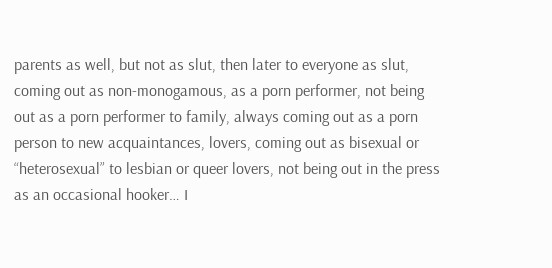parents as well, but not as slut, then later to everyone as slut, coming out as non-monogamous, as a porn performer, not being out as a porn performer to family, always coming out as a porn person to new acquaintances, lovers, coming out as bisexual or “heterosexual” to lesbian or queer lovers, not being out in the press as an occasional hooker… I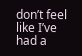don’t feel like I’ve had a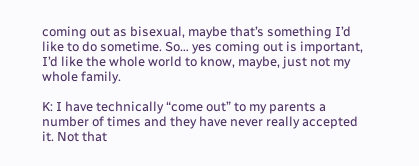coming out as bisexual, maybe that’s something I’d like to do sometime. So… yes coming out is important, I’d like the whole world to know, maybe, just not my whole family.

K: I have technically “come out” to my parents a number of times and they have never really accepted it. Not that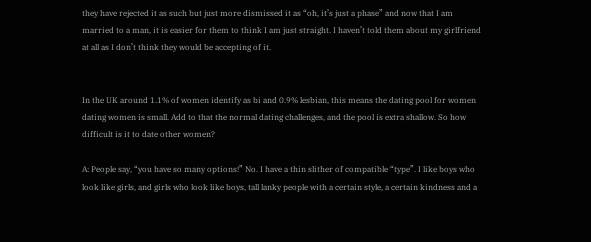they have rejected it as such but just more dismissed it as “oh, it’s just a phase” and now that I am married to a man, it is easier for them to think I am just straight. I haven’t told them about my girlfriend at all as I don’t think they would be accepting of it.


In the UK around 1.1% of women identify as bi and 0.9% lesbian, this means the dating pool for women dating women is small. Add to that the normal dating challenges, and the pool is extra shallow. So how difficult is it to date other women?

A: People say, “you have so many options!” No. I have a thin slither of compatible “type”. I like boys who look like girls, and girls who look like boys, tall lanky people with a certain style, a certain kindness and a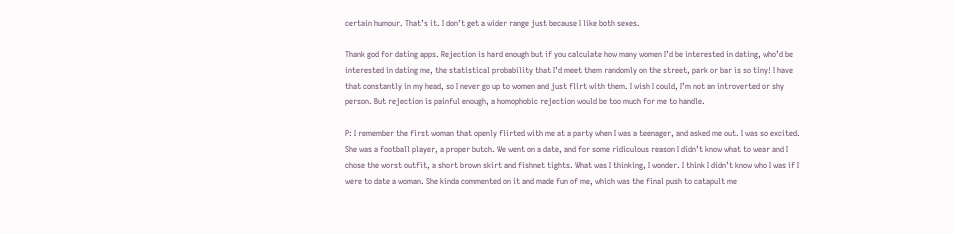certain humour. That’s it. I don’t get a wider range just because I like both sexes.

Thank god for dating apps. Rejection is hard enough but if you calculate how many women I’d be interested in dating, who’d be interested in dating me, the statistical probability that I’d meet them randomly on the street, park or bar is so tiny! I have that constantly in my head, so I never go up to women and just flirt with them. I wish I could, I’m not an introverted or shy person. But rejection is painful enough, a homophobic rejection would be too much for me to handle.

P: I remember the first woman that openly flirted with me at a party when I was a teenager, and asked me out. I was so excited. She was a football player, a proper butch. We went on a date, and for some ridiculous reason I didn’t know what to wear and I chose the worst outfit, a short brown skirt and fishnet tights. What was I thinking, I wonder. I think I didn’t know who I was if I were to date a woman. She kinda commented on it and made fun of me, which was the final push to catapult me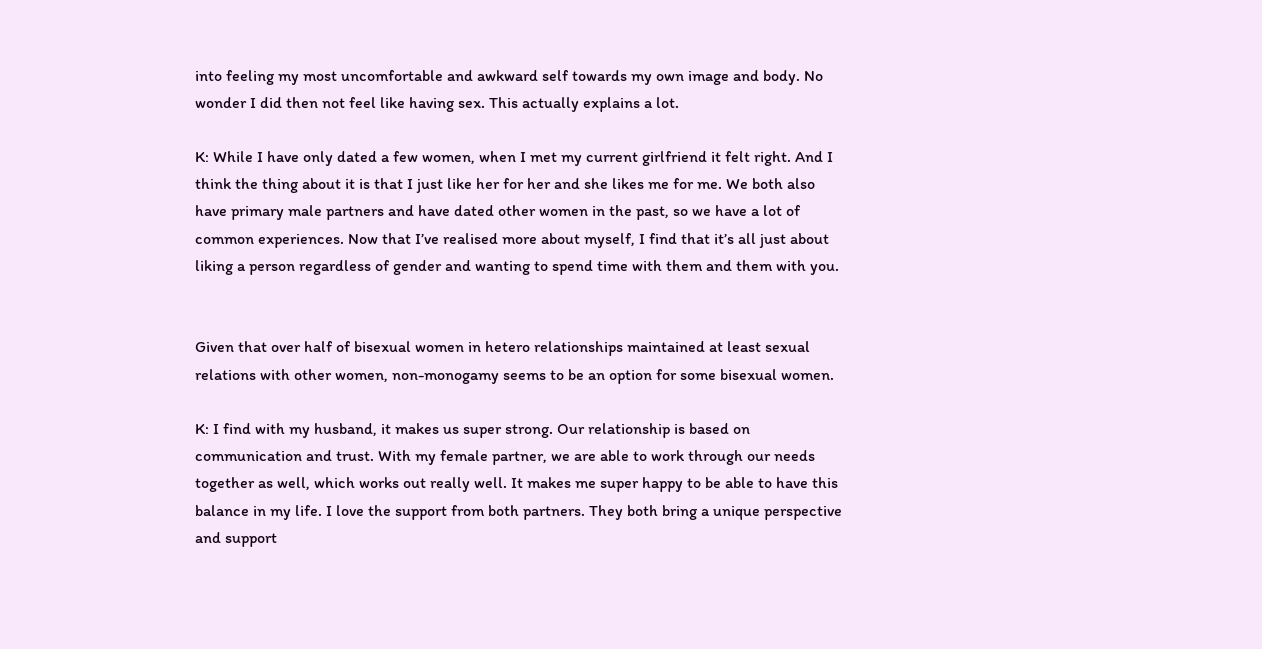into feeling my most uncomfortable and awkward self towards my own image and body. No wonder I did then not feel like having sex. This actually explains a lot.

K: While I have only dated a few women, when I met my current girlfriend it felt right. And I think the thing about it is that I just like her for her and she likes me for me. We both also have primary male partners and have dated other women in the past, so we have a lot of common experiences. Now that I’ve realised more about myself, I find that it’s all just about liking a person regardless of gender and wanting to spend time with them and them with you.


Given that over half of bisexual women in hetero relationships maintained at least sexual relations with other women, non-monogamy seems to be an option for some bisexual women.

K: I find with my husband, it makes us super strong. Our relationship is based on communication and trust. With my female partner, we are able to work through our needs together as well, which works out really well. It makes me super happy to be able to have this balance in my life. I love the support from both partners. They both bring a unique perspective and support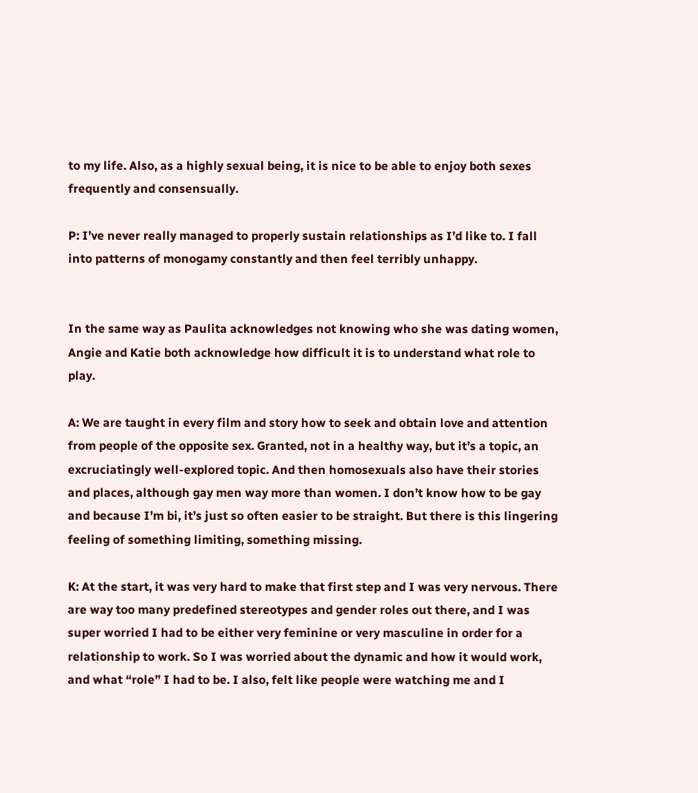to my life. Also, as a highly sexual being, it is nice to be able to enjoy both sexes frequently and consensually.

P: I’ve never really managed to properly sustain relationships as I’d like to. I fall into patterns of monogamy constantly and then feel terribly unhappy.


In the same way as Paulita acknowledges not knowing who she was dating women, Angie and Katie both acknowledge how difficult it is to understand what role to play.

A: We are taught in every film and story how to seek and obtain love and attention from people of the opposite sex. Granted, not in a healthy way, but it’s a topic, an excruciatingly well-explored topic. And then homosexuals also have their stories and places, although gay men way more than women. I don’t know how to be gay and because I’m bi, it’s just so often easier to be straight. But there is this lingering feeling of something limiting, something missing.

K: At the start, it was very hard to make that first step and I was very nervous. There are way too many predefined stereotypes and gender roles out there, and I was super worried I had to be either very feminine or very masculine in order for a relationship to work. So I was worried about the dynamic and how it would work, and what “role” I had to be. I also, felt like people were watching me and I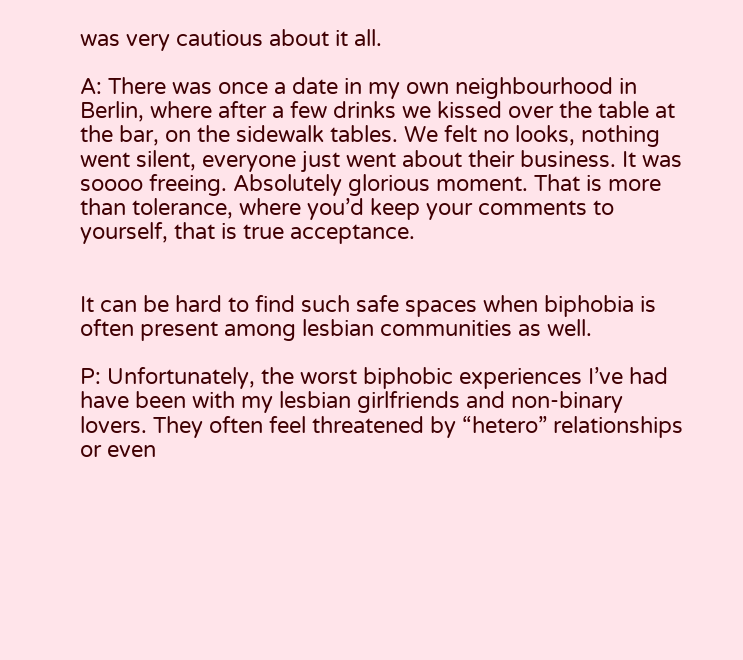was very cautious about it all.

A: There was once a date in my own neighbourhood in Berlin, where after a few drinks we kissed over the table at the bar, on the sidewalk tables. We felt no looks, nothing went silent, everyone just went about their business. It was soooo freeing. Absolutely glorious moment. That is more than tolerance, where you’d keep your comments to yourself, that is true acceptance.


It can be hard to find such safe spaces when biphobia is often present among lesbian communities as well.

P: Unfortunately, the worst biphobic experiences I’ve had have been with my lesbian girlfriends and non-binary lovers. They often feel threatened by “hetero” relationships or even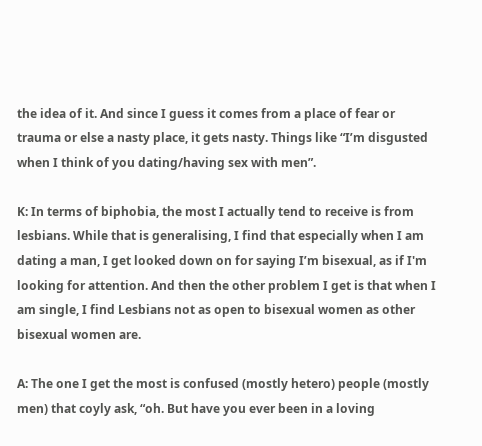the idea of it. And since I guess it comes from a place of fear or trauma or else a nasty place, it gets nasty. Things like “I’m disgusted when I think of you dating/having sex with men”.

K: In terms of biphobia, the most I actually tend to receive is from lesbians. While that is generalising, I find that especially when I am dating a man, I get looked down on for saying I’m bisexual, as if I'm looking for attention. And then the other problem I get is that when I am single, I find Lesbians not as open to bisexual women as other bisexual women are.

A: The one I get the most is confused (mostly hetero) people (mostly men) that coyly ask, “oh. But have you ever been in a loving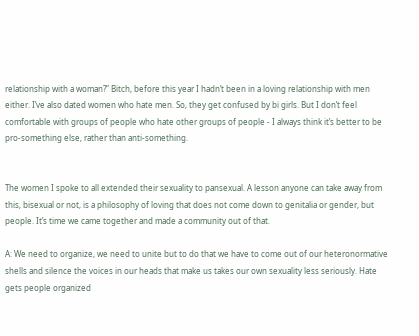relationship with a woman?” Bitch, before this year I hadn’t been in a loving relationship with men either. I’ve also dated women who hate men. So, they get confused by bi girls. But I don’t feel comfortable with groups of people who hate other groups of people - I always think it’s better to be pro-something else, rather than anti-something.


The women I spoke to all extended their sexuality to pansexual. A lesson anyone can take away from this, bisexual or not, is a philosophy of loving that does not come down to genitalia or gender, but people. It’s time we came together and made a community out of that.

A: We need to organize, we need to unite but to do that we have to come out of our heteronormative shells and silence the voices in our heads that make us takes our own sexuality less seriously. Hate gets people organized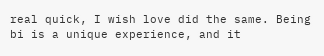real quick, I wish love did the same. Being bi is a unique experience, and it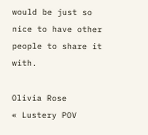would be just so nice to have other people to share it with.

Olivia Rose
« Lustery POV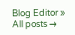Blog Editor » All posts →